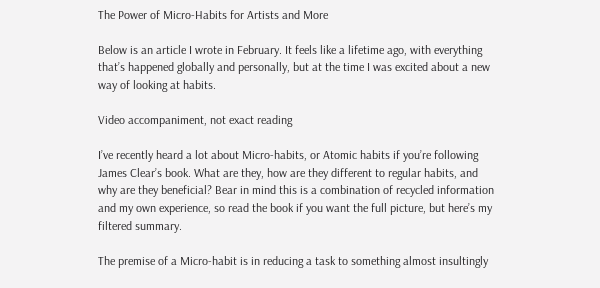The Power of Micro-Habits for Artists and More

Below is an article I wrote in February. It feels like a lifetime ago, with everything that’s happened globally and personally, but at the time I was excited about a new way of looking at habits.

Video accompaniment, not exact reading

I’ve recently heard a lot about Micro-habits, or Atomic habits if you’re following James Clear’s book. What are they, how are they different to regular habits, and why are they beneficial? Bear in mind this is a combination of recycled information and my own experience, so read the book if you want the full picture, but here’s my filtered summary.

The premise of a Micro-habit is in reducing a task to something almost insultingly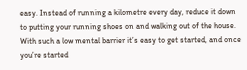easy. Instead of running a kilometre every day, reduce it down to putting your running shoes on and walking out of the house. With such a low mental barrier it’s easy to get started, and once you’re started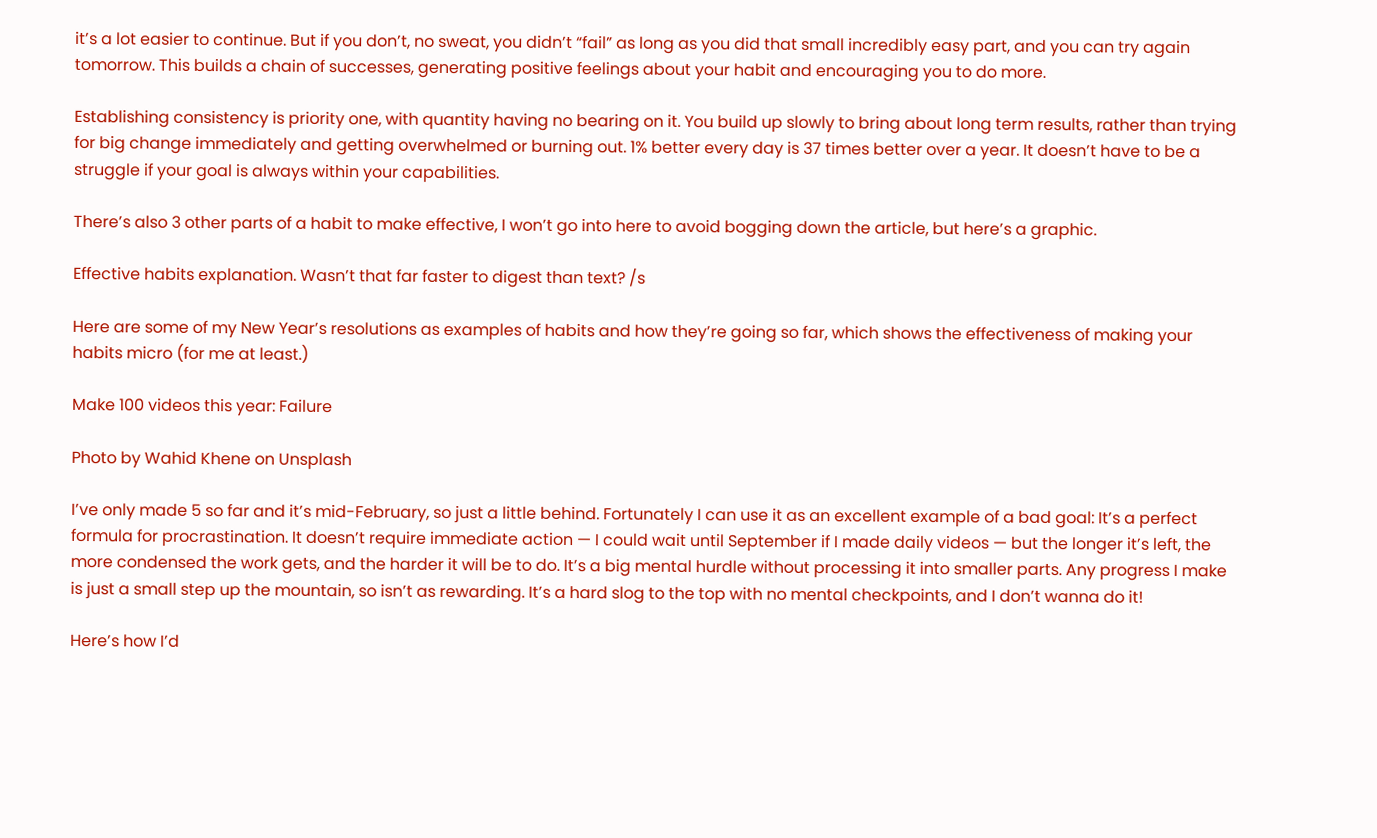it’s a lot easier to continue. But if you don’t, no sweat, you didn’t “fail” as long as you did that small incredibly easy part, and you can try again tomorrow. This builds a chain of successes, generating positive feelings about your habit and encouraging you to do more.

Establishing consistency is priority one, with quantity having no bearing on it. You build up slowly to bring about long term results, rather than trying for big change immediately and getting overwhelmed or burning out. 1% better every day is 37 times better over a year. It doesn’t have to be a struggle if your goal is always within your capabilities.

There’s also 3 other parts of a habit to make effective, I won’t go into here to avoid bogging down the article, but here’s a graphic.

Effective habits explanation. Wasn’t that far faster to digest than text? /s

Here are some of my New Year’s resolutions as examples of habits and how they’re going so far, which shows the effectiveness of making your habits micro (for me at least.)

Make 100 videos this year: Failure

Photo by Wahid Khene on Unsplash

I’ve only made 5 so far and it’s mid-February, so just a little behind. Fortunately I can use it as an excellent example of a bad goal: It’s a perfect formula for procrastination. It doesn’t require immediate action — I could wait until September if I made daily videos — but the longer it’s left, the more condensed the work gets, and the harder it will be to do. It’s a big mental hurdle without processing it into smaller parts. Any progress I make is just a small step up the mountain, so isn’t as rewarding. It’s a hard slog to the top with no mental checkpoints, and I don’t wanna do it!

Here’s how I’d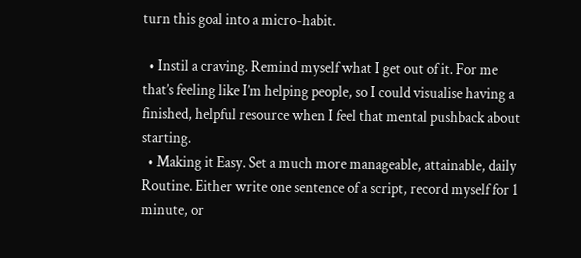turn this goal into a micro-habit.

  • Instil a craving. Remind myself what I get out of it. For me that’s feeling like I’m helping people, so I could visualise having a finished, helpful resource when I feel that mental pushback about starting.
  • Making it Easy. Set a much more manageable, attainable, daily Routine. Either write one sentence of a script, record myself for 1 minute, or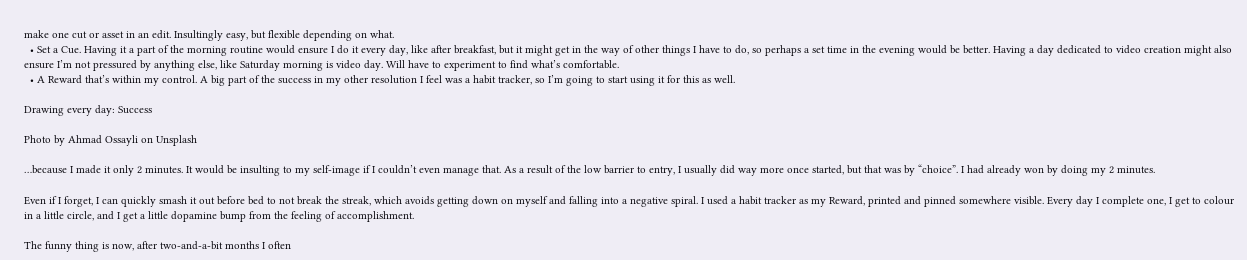make one cut or asset in an edit. Insultingly easy, but flexible depending on what.
  • Set a Cue. Having it a part of the morning routine would ensure I do it every day, like after breakfast, but it might get in the way of other things I have to do, so perhaps a set time in the evening would be better. Having a day dedicated to video creation might also ensure I’m not pressured by anything else, like Saturday morning is video day. Will have to experiment to find what’s comfortable.
  • A Reward that’s within my control. A big part of the success in my other resolution I feel was a habit tracker, so I’m going to start using it for this as well.

Drawing every day: Success

Photo by Ahmad Ossayli on Unsplash

…because I made it only 2 minutes. It would be insulting to my self-image if I couldn’t even manage that. As a result of the low barrier to entry, I usually did way more once started, but that was by “choice”. I had already won by doing my 2 minutes.

Even if I forget, I can quickly smash it out before bed to not break the streak, which avoids getting down on myself and falling into a negative spiral. I used a habit tracker as my Reward, printed and pinned somewhere visible. Every day I complete one, I get to colour in a little circle, and I get a little dopamine bump from the feeling of accomplishment.

The funny thing is now, after two-and-a-bit months I often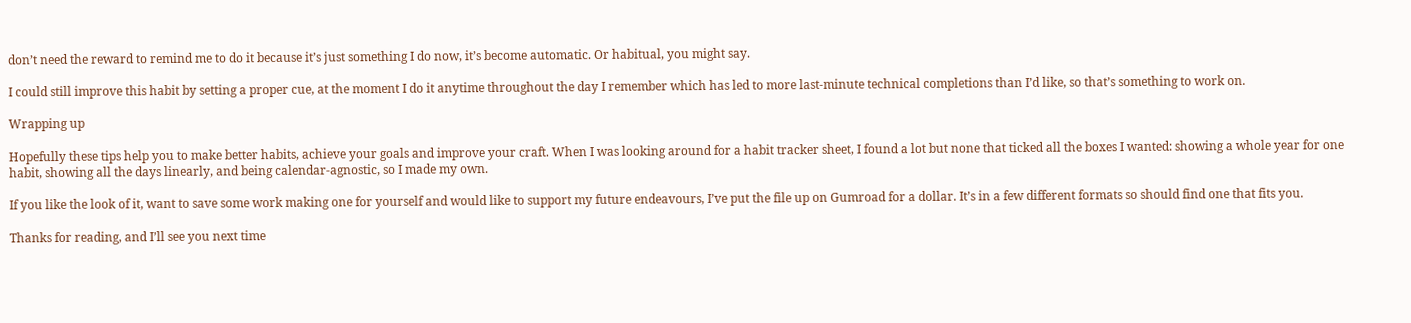don’t need the reward to remind me to do it because it’s just something I do now, it’s become automatic. Or habitual, you might say.

I could still improve this habit by setting a proper cue, at the moment I do it anytime throughout the day I remember which has led to more last-minute technical completions than I’d like, so that’s something to work on.

Wrapping up

Hopefully these tips help you to make better habits, achieve your goals and improve your craft. When I was looking around for a habit tracker sheet, I found a lot but none that ticked all the boxes I wanted: showing a whole year for one habit, showing all the days linearly, and being calendar-agnostic, so I made my own.

If you like the look of it, want to save some work making one for yourself and would like to support my future endeavours, I’ve put the file up on Gumroad for a dollar. It’s in a few different formats so should find one that fits you.

Thanks for reading, and I’ll see you next time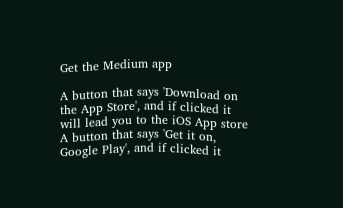Get the Medium app

A button that says 'Download on the App Store', and if clicked it will lead you to the iOS App store
A button that says 'Get it on, Google Play', and if clicked it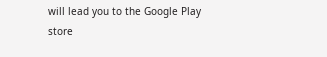will lead you to the Google Play store